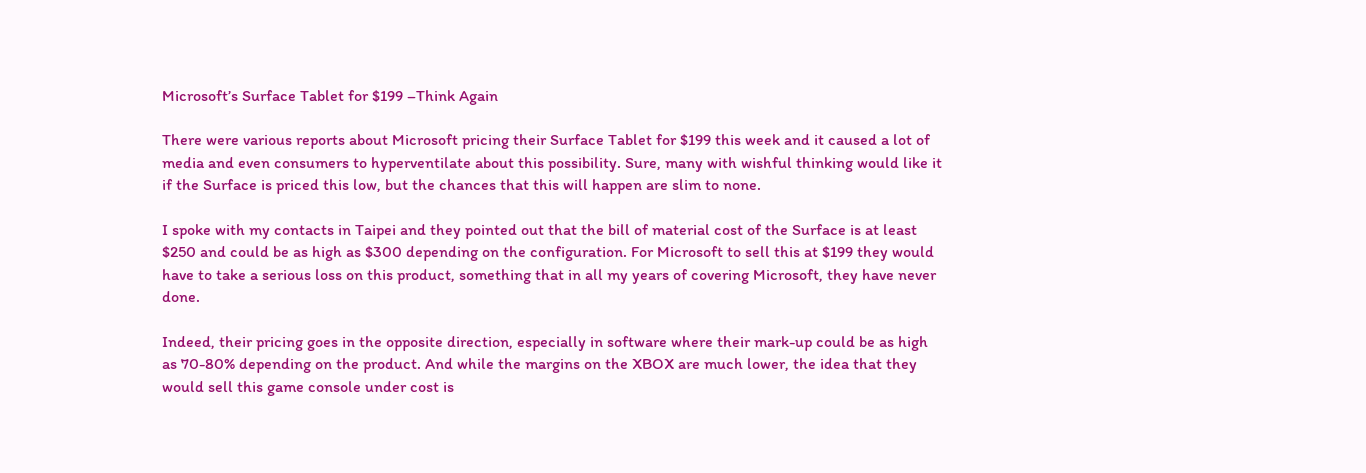Microsoft’s Surface Tablet for $199 –Think Again

There were various reports about Microsoft pricing their Surface Tablet for $199 this week and it caused a lot of media and even consumers to hyperventilate about this possibility. Sure, many with wishful thinking would like it if the Surface is priced this low, but the chances that this will happen are slim to none.

I spoke with my contacts in Taipei and they pointed out that the bill of material cost of the Surface is at least $250 and could be as high as $300 depending on the configuration. For Microsoft to sell this at $199 they would have to take a serious loss on this product, something that in all my years of covering Microsoft, they have never done.

Indeed, their pricing goes in the opposite direction, especially in software where their mark-up could be as high as 70-80% depending on the product. And while the margins on the XBOX are much lower, the idea that they would sell this game console under cost is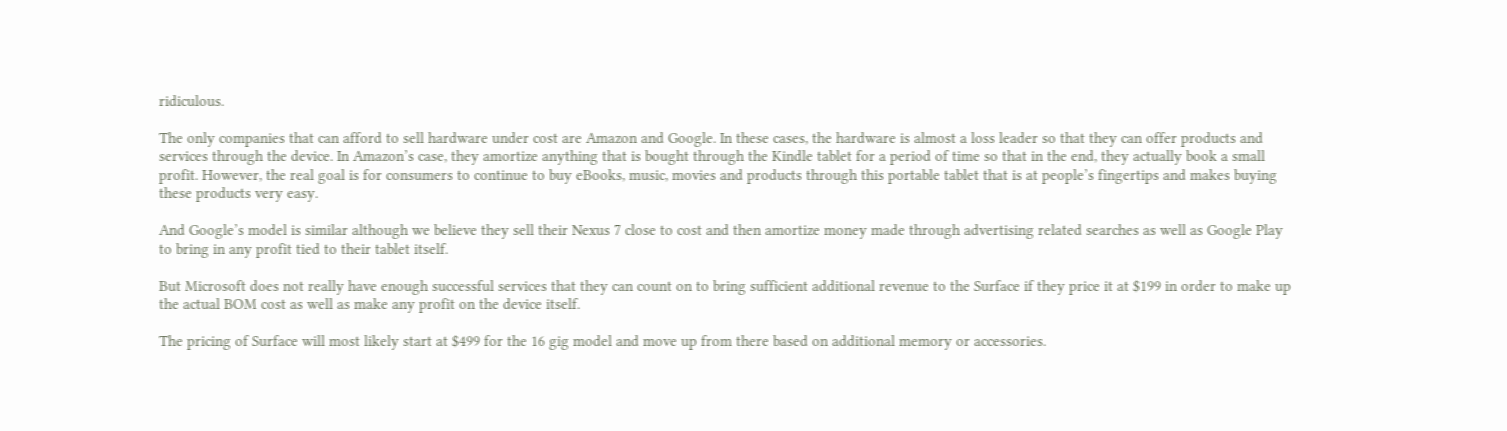ridiculous.

The only companies that can afford to sell hardware under cost are Amazon and Google. In these cases, the hardware is almost a loss leader so that they can offer products and services through the device. In Amazon’s case, they amortize anything that is bought through the Kindle tablet for a period of time so that in the end, they actually book a small profit. However, the real goal is for consumers to continue to buy eBooks, music, movies and products through this portable tablet that is at people’s fingertips and makes buying these products very easy.

And Google’s model is similar although we believe they sell their Nexus 7 close to cost and then amortize money made through advertising related searches as well as Google Play to bring in any profit tied to their tablet itself.

But Microsoft does not really have enough successful services that they can count on to bring sufficient additional revenue to the Surface if they price it at $199 in order to make up the actual BOM cost as well as make any profit on the device itself.

The pricing of Surface will most likely start at $499 for the 16 gig model and move up from there based on additional memory or accessories.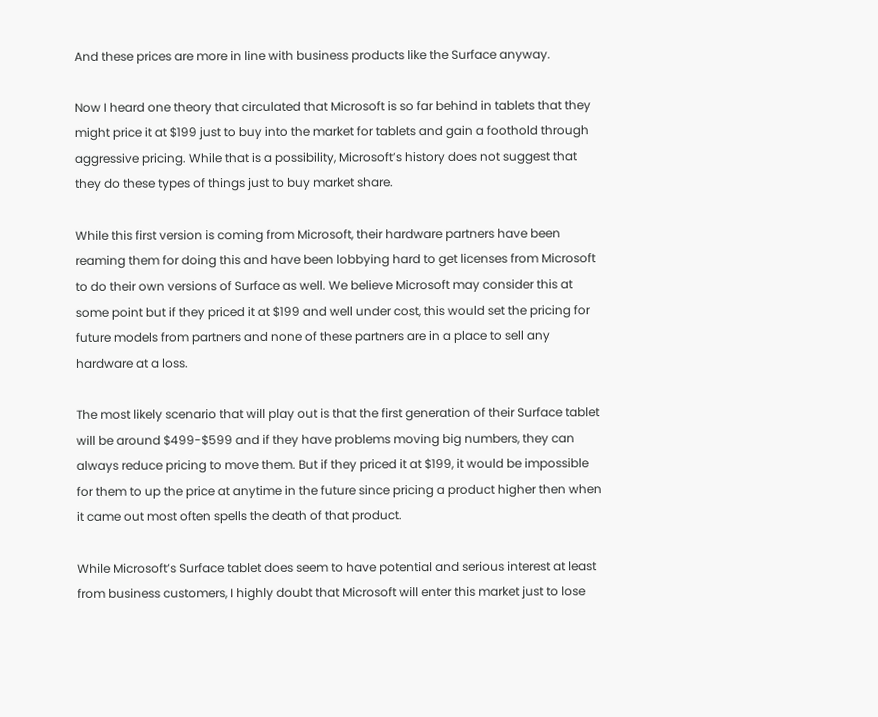And these prices are more in line with business products like the Surface anyway.

Now I heard one theory that circulated that Microsoft is so far behind in tablets that they might price it at $199 just to buy into the market for tablets and gain a foothold through aggressive pricing. While that is a possibility, Microsoft’s history does not suggest that they do these types of things just to buy market share.

While this first version is coming from Microsoft, their hardware partners have been reaming them for doing this and have been lobbying hard to get licenses from Microsoft to do their own versions of Surface as well. We believe Microsoft may consider this at some point but if they priced it at $199 and well under cost, this would set the pricing for future models from partners and none of these partners are in a place to sell any hardware at a loss.

The most likely scenario that will play out is that the first generation of their Surface tablet will be around $499-$599 and if they have problems moving big numbers, they can always reduce pricing to move them. But if they priced it at $199, it would be impossible for them to up the price at anytime in the future since pricing a product higher then when it came out most often spells the death of that product.

While Microsoft’s Surface tablet does seem to have potential and serious interest at least from business customers, I highly doubt that Microsoft will enter this market just to lose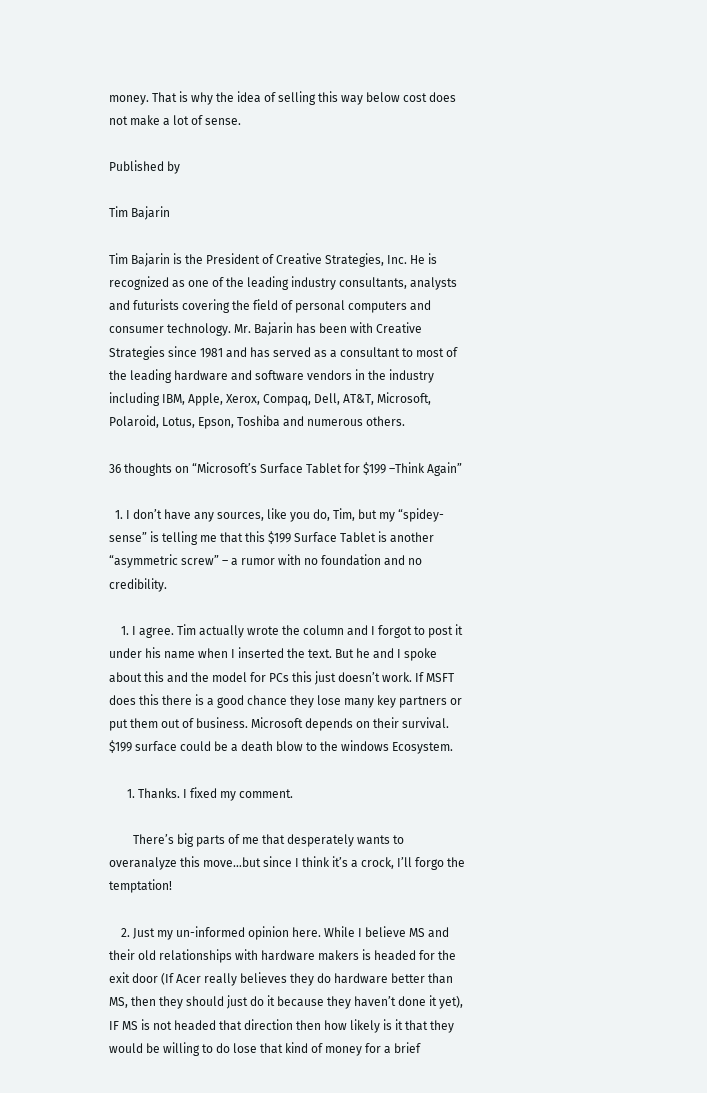money. That is why the idea of selling this way below cost does not make a lot of sense.

Published by

Tim Bajarin

Tim Bajarin is the President of Creative Strategies, Inc. He is recognized as one of the leading industry consultants, analysts and futurists covering the field of personal computers and consumer technology. Mr. Bajarin has been with Creative Strategies since 1981 and has served as a consultant to most of the leading hardware and software vendors in the industry including IBM, Apple, Xerox, Compaq, Dell, AT&T, Microsoft, Polaroid, Lotus, Epson, Toshiba and numerous others.

36 thoughts on “Microsoft’s Surface Tablet for $199 –Think Again”

  1. I don’t have any sources, like you do, Tim, but my “spidey-sense” is telling me that this $199 Surface Tablet is another “asymmetric screw” – a rumor with no foundation and no credibility.

    1. I agree. Tim actually wrote the column and I forgot to post it under his name when I inserted the text. But he and I spoke about this and the model for PCs this just doesn’t work. If MSFT does this there is a good chance they lose many key partners or put them out of business. Microsoft depends on their survival. $199 surface could be a death blow to the windows Ecosystem.

      1. Thanks. I fixed my comment.

        There’s big parts of me that desperately wants to overanalyze this move…but since I think it’s a crock, I’ll forgo the temptation!

    2. Just my un-informed opinion here. While I believe MS and their old relationships with hardware makers is headed for the exit door (If Acer really believes they do hardware better than MS, then they should just do it because they haven’t done it yet), IF MS is not headed that direction then how likely is it that they would be willing to do lose that kind of money for a brief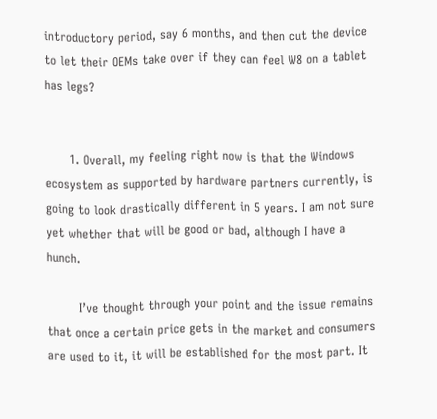introductory period, say 6 months, and then cut the device to let their OEMs take over if they can feel W8 on a tablet has legs?


      1. Overall, my feeling right now is that the Windows ecosystem as supported by hardware partners currently, is going to look drastically different in 5 years. I am not sure yet whether that will be good or bad, although I have a hunch.

        I’ve thought through your point and the issue remains that once a certain price gets in the market and consumers are used to it, it will be established for the most part. It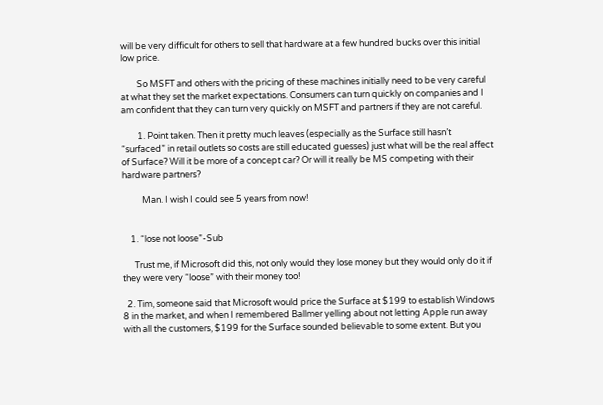will be very difficult for others to sell that hardware at a few hundred bucks over this initial low price.

        So MSFT and others with the pricing of these machines initially need to be very careful at what they set the market expectations. Consumers can turn quickly on companies and I am confident that they can turn very quickly on MSFT and partners if they are not careful.

        1. Point taken. Then it pretty much leaves (especially as the Surface still hasn’t “surfaced” in retail outlets so costs are still educated guesses) just what will be the real affect of Surface? Will it be more of a concept car? Or will it really be MS competing with their hardware partners?

          Man. I wish I could see 5 years from now!


    1. “lose not loose”-Sub

      Trust me, if Microsoft did this, not only would they lose money but they would only do it if they were very “loose” with their money too!

  2. Tim, someone said that Microsoft would price the Surface at $199 to establish Windows 8 in the market, and when I remembered Ballmer yelling about not letting Apple run away with all the customers, $199 for the Surface sounded believable to some extent. But you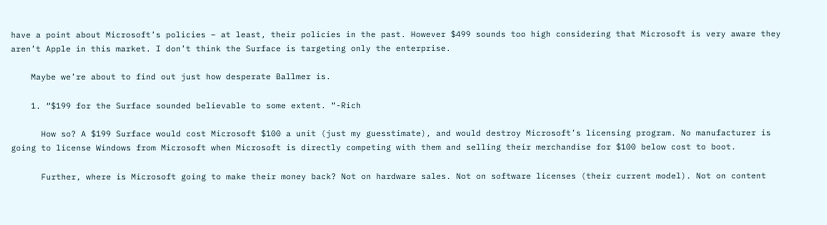have a point about Microsoft’s policies – at least, their policies in the past. However $499 sounds too high considering that Microsoft is very aware they aren’t Apple in this market. I don’t think the Surface is targeting only the enterprise.

    Maybe we’re about to find out just how desperate Ballmer is.

    1. “$199 for the Surface sounded believable to some extent. “-Rich

      How so? A $199 Surface would cost Microsoft $100 a unit (just my guesstimate), and would destroy Microsoft’s licensing program. No manufacturer is going to license Windows from Microsoft when Microsoft is directly competing with them and selling their merchandise for $100 below cost to boot.

      Further, where is Microsoft going to make their money back? Not on hardware sales. Not on software licenses (their current model). Not on content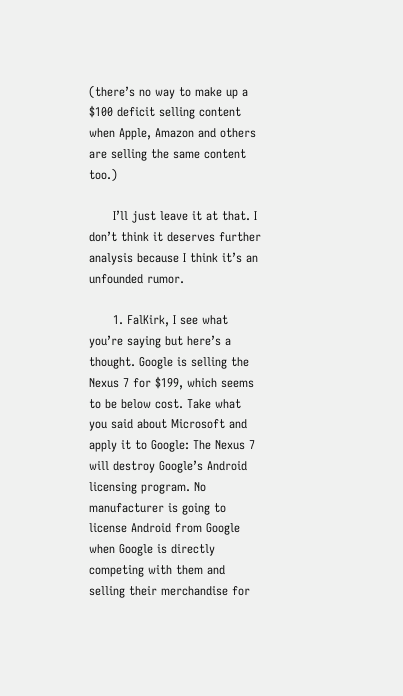(there’s no way to make up a $100 deficit selling content when Apple, Amazon and others are selling the same content too.)

      I’ll just leave it at that. I don’t think it deserves further analysis because I think it’s an unfounded rumor.

      1. FalKirk, I see what you’re saying but here’s a thought. Google is selling the Nexus 7 for $199, which seems to be below cost. Take what you said about Microsoft and apply it to Google: The Nexus 7 will destroy Google’s Android licensing program. No manufacturer is going to license Android from Google when Google is directly competing with them and selling their merchandise for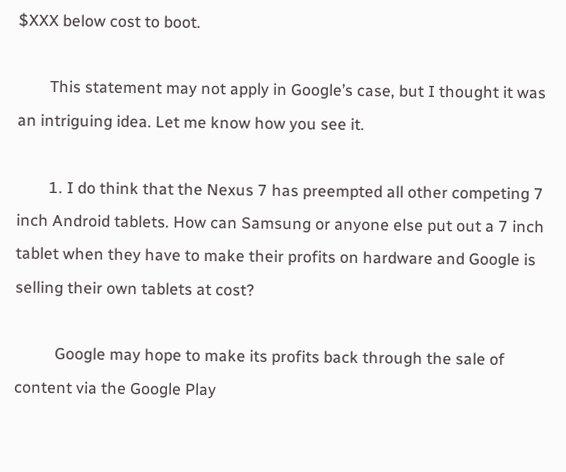$XXX below cost to boot.

        This statement may not apply in Google’s case, but I thought it was an intriguing idea. Let me know how you see it.

        1. I do think that the Nexus 7 has preempted all other competing 7 inch Android tablets. How can Samsung or anyone else put out a 7 inch tablet when they have to make their profits on hardware and Google is selling their own tablets at cost?

          Google may hope to make its profits back through the sale of content via the Google Play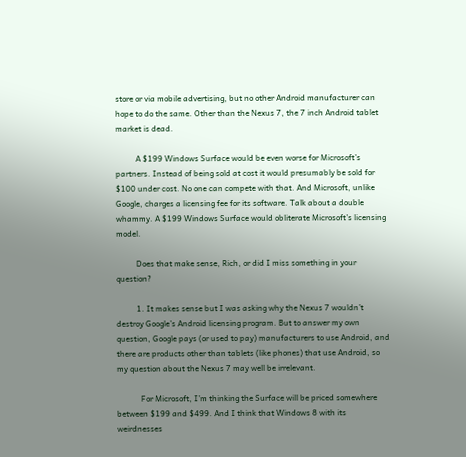store or via mobile advertising, but no other Android manufacturer can hope to do the same. Other than the Nexus 7, the 7 inch Android tablet market is dead.

          A $199 Windows Surface would be even worse for Microsoft’s partners. Instead of being sold at cost it would presumably be sold for $100 under cost. No one can compete with that. And Microsoft, unlike Google, charges a licensing fee for its software. Talk about a double whammy. A $199 Windows Surface would obliterate Microsoft’s licensing model.

          Does that make sense, Rich, or did I miss something in your question?

          1. It makes sense but I was asking why the Nexus 7 wouldn’t destroy Google’s Android licensing program. But to answer my own question, Google pays (or used to pay) manufacturers to use Android, and there are products other than tablets (like phones) that use Android, so my question about the Nexus 7 may well be irrelevant.

            For Microsoft, I’m thinking the Surface will be priced somewhere between $199 and $499. And I think that Windows 8 with its weirdnesses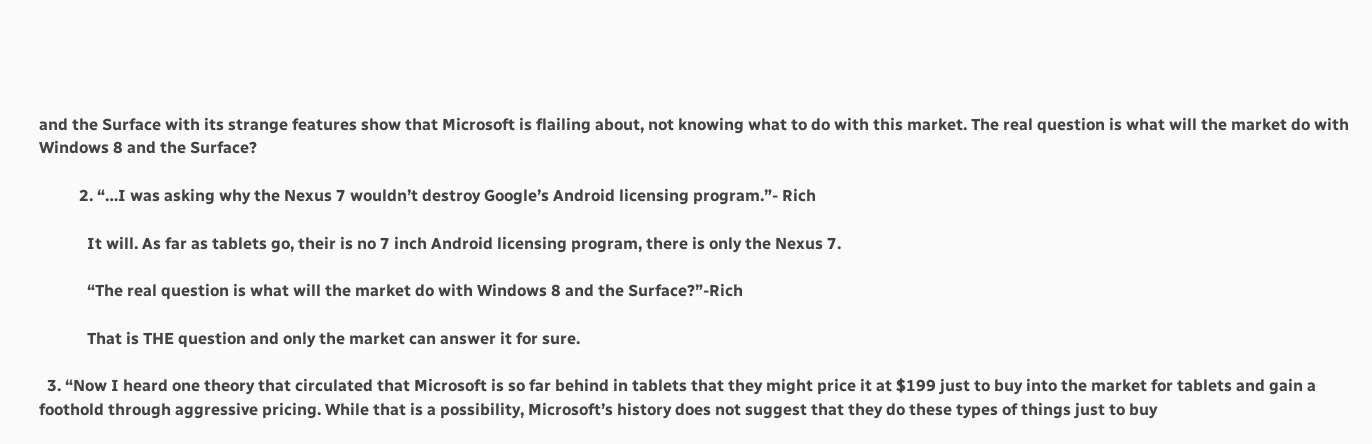and the Surface with its strange features show that Microsoft is flailing about, not knowing what to do with this market. The real question is what will the market do with Windows 8 and the Surface?

          2. “…I was asking why the Nexus 7 wouldn’t destroy Google’s Android licensing program.”- Rich

            It will. As far as tablets go, their is no 7 inch Android licensing program, there is only the Nexus 7.

            “The real question is what will the market do with Windows 8 and the Surface?”-Rich

            That is THE question and only the market can answer it for sure.

  3. “Now I heard one theory that circulated that Microsoft is so far behind in tablets that they might price it at $199 just to buy into the market for tablets and gain a foothold through aggressive pricing. While that is a possibility, Microsoft’s history does not suggest that they do these types of things just to buy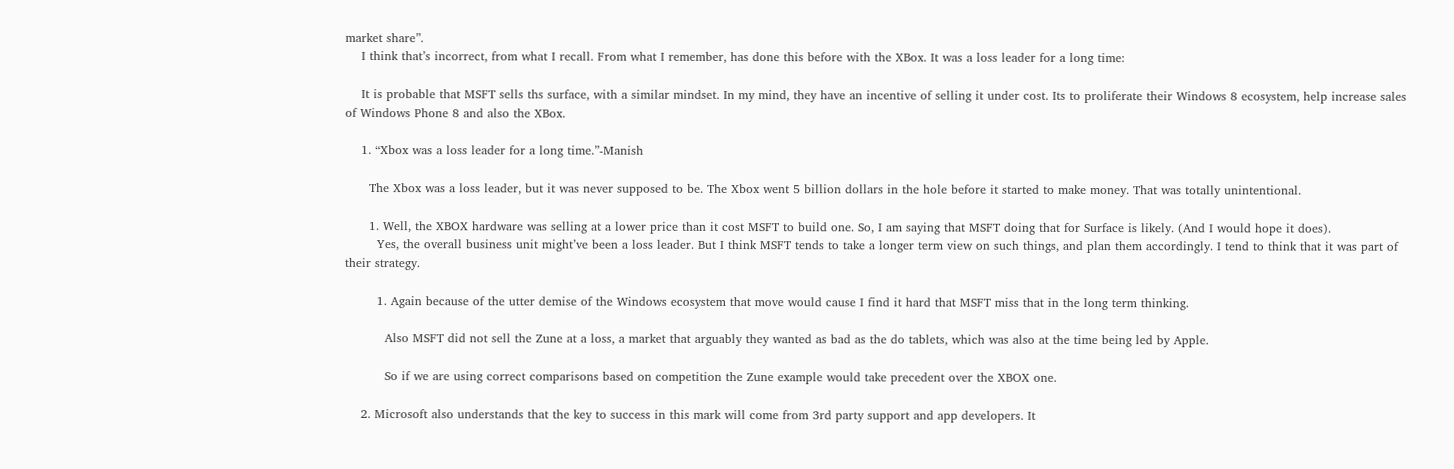market share”.
    I think that’s incorrect, from what I recall. From what I remember, has done this before with the XBox. It was a loss leader for a long time:

    It is probable that MSFT sells ths surface, with a similar mindset. In my mind, they have an incentive of selling it under cost. Its to proliferate their Windows 8 ecosystem, help increase sales of Windows Phone 8 and also the XBox.

    1. “Xbox was a loss leader for a long time.”-Manish

      The Xbox was a loss leader, but it was never supposed to be. The Xbox went 5 billion dollars in the hole before it started to make money. That was totally unintentional.

      1. Well, the XBOX hardware was selling at a lower price than it cost MSFT to build one. So, I am saying that MSFT doing that for Surface is likely. (And I would hope it does).
        Yes, the overall business unit might’ve been a loss leader. But I think MSFT tends to take a longer term view on such things, and plan them accordingly. I tend to think that it was part of their strategy.

        1. Again because of the utter demise of the Windows ecosystem that move would cause I find it hard that MSFT miss that in the long term thinking.

          Also MSFT did not sell the Zune at a loss, a market that arguably they wanted as bad as the do tablets, which was also at the time being led by Apple.

          So if we are using correct comparisons based on competition the Zune example would take precedent over the XBOX one.

    2. Microsoft also understands that the key to success in this mark will come from 3rd party support and app developers. It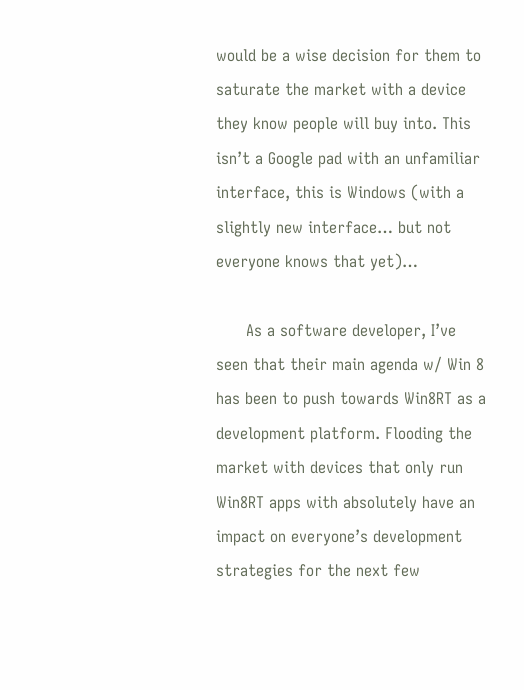would be a wise decision for them to saturate the market with a device they know people will buy into. This isn’t a Google pad with an unfamiliar interface, this is Windows (with a slightly new interface… but not everyone knows that yet)…

      As a software developer, I’ve seen that their main agenda w/ Win 8 has been to push towards Win8RT as a development platform. Flooding the market with devices that only run Win8RT apps with absolutely have an impact on everyone’s development strategies for the next few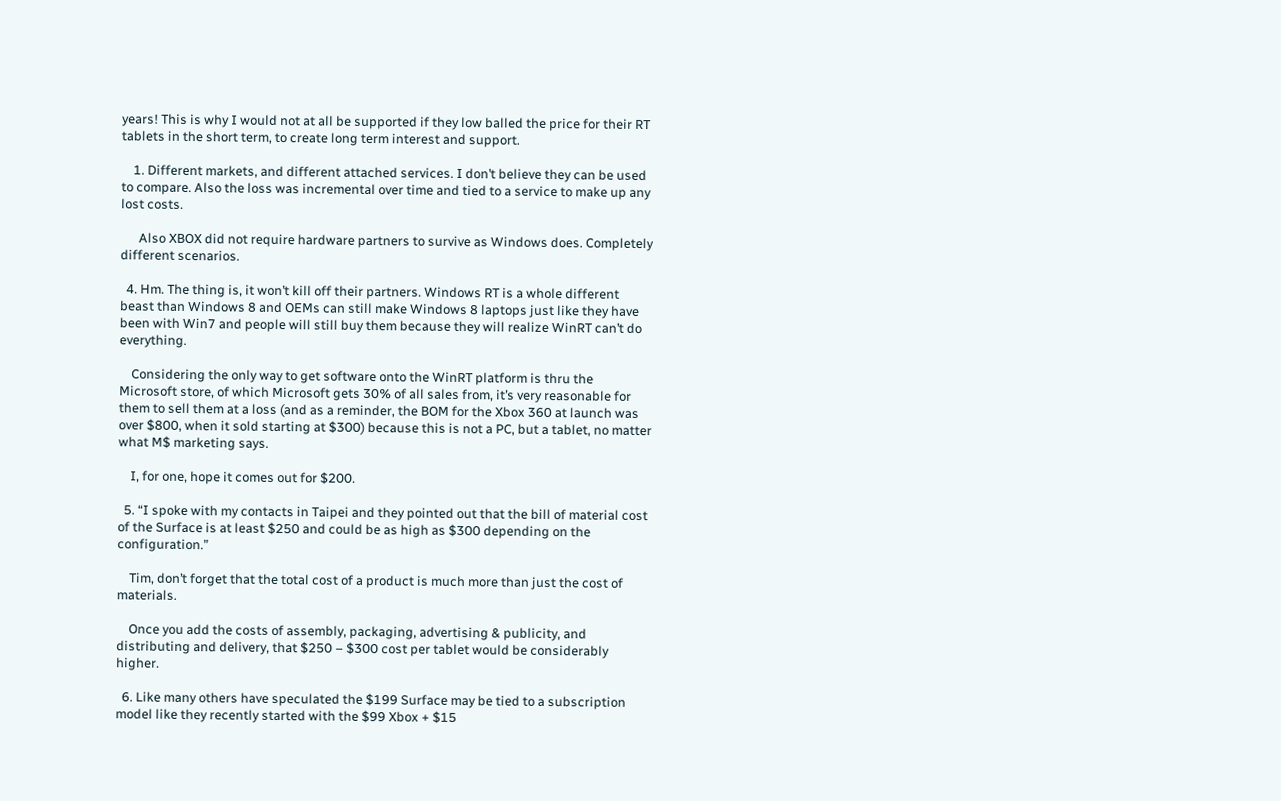years! This is why I would not at all be supported if they low balled the price for their RT tablets in the short term, to create long term interest and support.

    1. Different markets, and different attached services. I don’t believe they can be used to compare. Also the loss was incremental over time and tied to a service to make up any lost costs.

      Also XBOX did not require hardware partners to survive as Windows does. Completely different scenarios.

  4. Hm. The thing is, it won’t kill off their partners. Windows RT is a whole different beast than Windows 8 and OEMs can still make Windows 8 laptops just like they have been with Win7 and people will still buy them because they will realize WinRT can’t do everything.

    Considering the only way to get software onto the WinRT platform is thru the Microsoft store, of which Microsoft gets 30% of all sales from, it’s very reasonable for them to sell them at a loss (and as a reminder, the BOM for the Xbox 360 at launch was over $800, when it sold starting at $300) because this is not a PC, but a tablet, no matter what M$ marketing says.

    I, for one, hope it comes out for $200.

  5. “I spoke with my contacts in Taipei and they pointed out that the bill of material cost of the Surface is at least $250 and could be as high as $300 depending on the configuration.”

    Tim, don’t forget that the total cost of a product is much more than just the cost of materials.

    Once you add the costs of assembly, packaging, advertising & publicity, and distributing and delivery, that $250 – $300 cost per tablet would be considerably higher.

  6. Like many others have speculated the $199 Surface may be tied to a subscription model like they recently started with the $99 Xbox + $15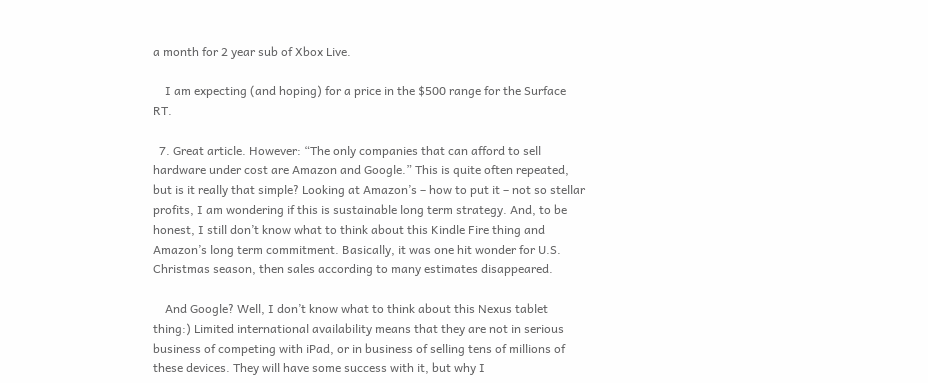a month for 2 year sub of Xbox Live.

    I am expecting (and hoping) for a price in the $500 range for the Surface RT.

  7. Great article. However: “The only companies that can afford to sell hardware under cost are Amazon and Google.” This is quite often repeated, but is it really that simple? Looking at Amazon’s – how to put it – not so stellar profits, I am wondering if this is sustainable long term strategy. And, to be honest, I still don’t know what to think about this Kindle Fire thing and Amazon’s long term commitment. Basically, it was one hit wonder for U.S. Christmas season, then sales according to many estimates disappeared.

    And Google? Well, I don’t know what to think about this Nexus tablet thing:) Limited international availability means that they are not in serious business of competing with iPad, or in business of selling tens of millions of these devices. They will have some success with it, but why I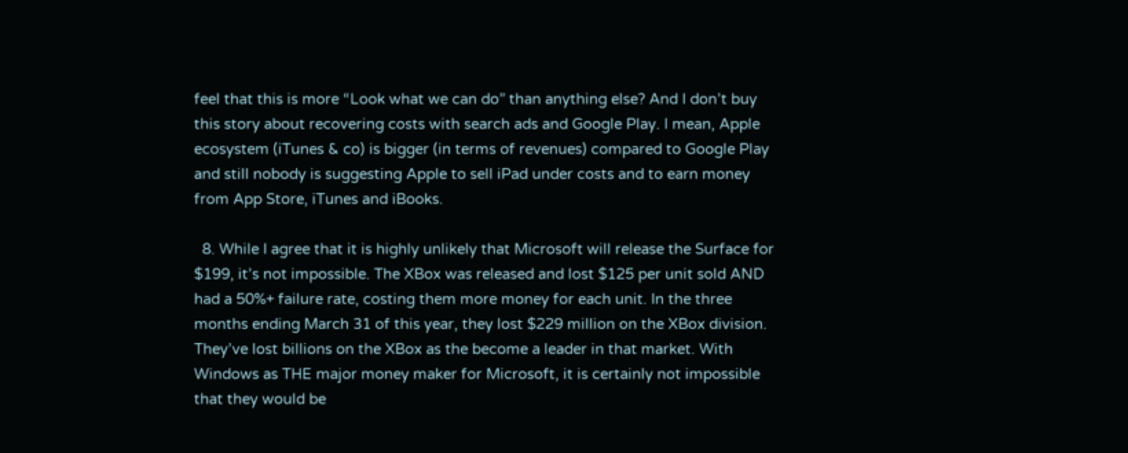feel that this is more “Look what we can do” than anything else? And I don’t buy this story about recovering costs with search ads and Google Play. I mean, Apple ecosystem (iTunes & co) is bigger (in terms of revenues) compared to Google Play and still nobody is suggesting Apple to sell iPad under costs and to earn money from App Store, iTunes and iBooks.

  8. While I agree that it is highly unlikely that Microsoft will release the Surface for $199, it’s not impossible. The XBox was released and lost $125 per unit sold AND had a 50%+ failure rate, costing them more money for each unit. In the three months ending March 31 of this year, they lost $229 million on the XBox division. They’ve lost billions on the XBox as the become a leader in that market. With Windows as THE major money maker for Microsoft, it is certainly not impossible that they would be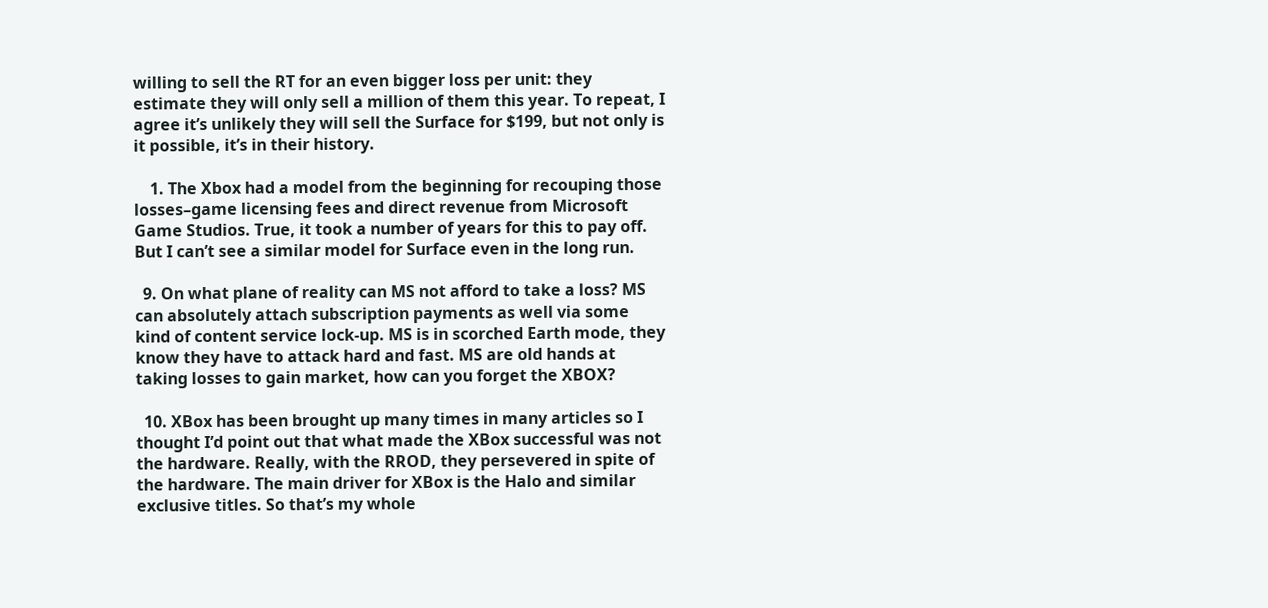willing to sell the RT for an even bigger loss per unit: they estimate they will only sell a million of them this year. To repeat, I agree it’s unlikely they will sell the Surface for $199, but not only is it possible, it’s in their history.

    1. The Xbox had a model from the beginning for recouping those losses–game licensing fees and direct revenue from Microsoft Game Studios. True, it took a number of years for this to pay off. But I can’t see a similar model for Surface even in the long run.

  9. On what plane of reality can MS not afford to take a loss? MS can absolutely attach subscription payments as well via some kind of content service lock-up. MS is in scorched Earth mode, they know they have to attack hard and fast. MS are old hands at taking losses to gain market, how can you forget the XBOX?

  10. XBox has been brought up many times in many articles so I thought I’d point out that what made the XBox successful was not the hardware. Really, with the RROD, they persevered in spite of the hardware. The main driver for XBox is the Halo and similar exclusive titles. So that’s my whole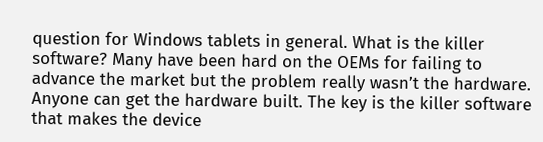question for Windows tablets in general. What is the killer software? Many have been hard on the OEMs for failing to advance the market but the problem really wasn’t the hardware. Anyone can get the hardware built. The key is the killer software that makes the device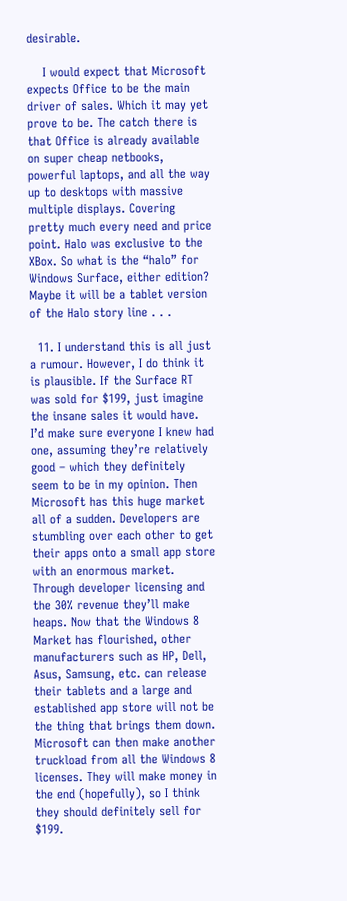desirable.

    I would expect that Microsoft expects Office to be the main driver of sales. Which it may yet prove to be. The catch there is that Office is already available on super cheap netbooks, powerful laptops, and all the way up to desktops with massive multiple displays. Covering pretty much every need and price point. Halo was exclusive to the XBox. So what is the “halo” for Windows Surface, either edition? Maybe it will be a tablet version of the Halo story line . . .

  11. I understand this is all just a rumour. However, I do think it is plausible. If the Surface RT was sold for $199, just imagine the insane sales it would have. I’d make sure everyone I knew had one, assuming they’re relatively good – which they definitely seem to be in my opinion. Then Microsoft has this huge market all of a sudden. Developers are stumbling over each other to get their apps onto a small app store with an enormous market. Through developer licensing and the 30% revenue they’ll make heaps. Now that the Windows 8 Market has flourished, other manufacturers such as HP, Dell, Asus, Samsung, etc. can release their tablets and a large and established app store will not be the thing that brings them down. Microsoft can then make another truckload from all the Windows 8 licenses. They will make money in the end (hopefully), so I think they should definitely sell for $199.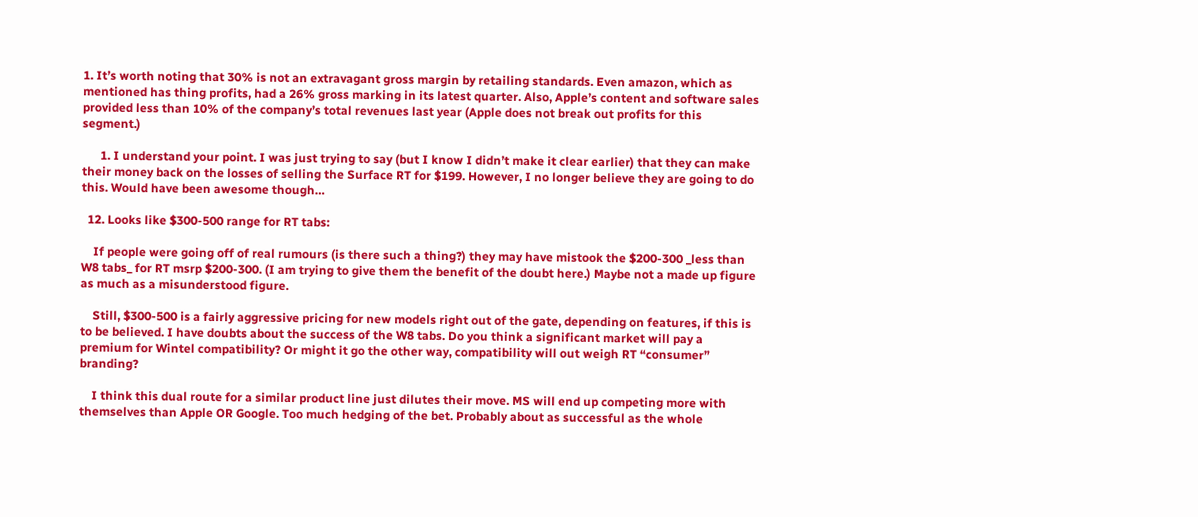1. It’s worth noting that 30% is not an extravagant gross margin by retailing standards. Even amazon, which as mentioned has thing profits, had a 26% gross marking in its latest quarter. Also, Apple’s content and software sales provided less than 10% of the company’s total revenues last year (Apple does not break out profits for this segment.)

      1. I understand your point. I was just trying to say (but I know I didn’t make it clear earlier) that they can make their money back on the losses of selling the Surface RT for $199. However, I no longer believe they are going to do this. Would have been awesome though…

  12. Looks like $300-500 range for RT tabs:

    If people were going off of real rumours (is there such a thing?) they may have mistook the $200-300 _less than W8 tabs_ for RT msrp $200-300. (I am trying to give them the benefit of the doubt here.) Maybe not a made up figure as much as a misunderstood figure.

    Still, $300-500 is a fairly aggressive pricing for new models right out of the gate, depending on features, if this is to be believed. I have doubts about the success of the W8 tabs. Do you think a significant market will pay a premium for Wintel compatibility? Or might it go the other way, compatibility will out weigh RT “consumer” branding?

    I think this dual route for a similar product line just dilutes their move. MS will end up competing more with themselves than Apple OR Google. Too much hedging of the bet. Probably about as successful as the whole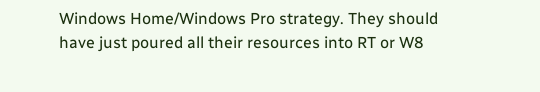Windows Home/Windows Pro strategy. They should have just poured all their resources into RT or W8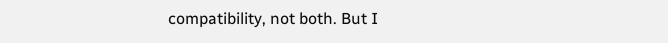compatibility, not both. But I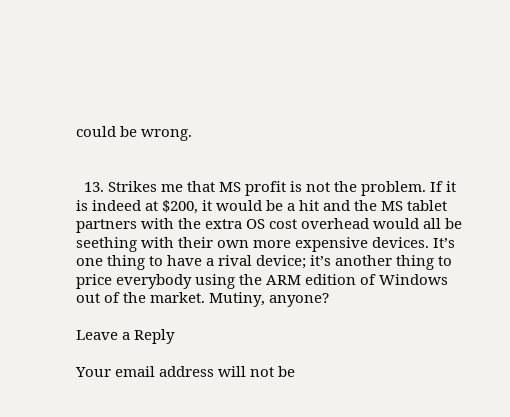could be wrong.


  13. Strikes me that MS profit is not the problem. If it is indeed at $200, it would be a hit and the MS tablet partners with the extra OS cost overhead would all be seething with their own more expensive devices. It’s one thing to have a rival device; it’s another thing to price everybody using the ARM edition of Windows out of the market. Mutiny, anyone?

Leave a Reply

Your email address will not be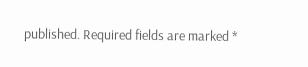published. Required fields are marked *